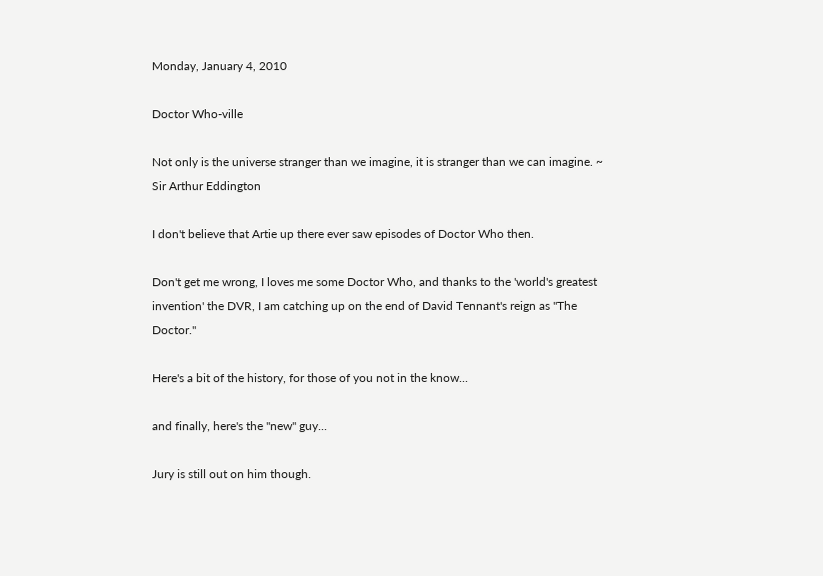Monday, January 4, 2010

Doctor Who-ville

Not only is the universe stranger than we imagine, it is stranger than we can imagine. ~ Sir Arthur Eddington

I don't believe that Artie up there ever saw episodes of Doctor Who then.

Don't get me wrong, I loves me some Doctor Who, and thanks to the 'world's greatest invention' the DVR, I am catching up on the end of David Tennant's reign as "The Doctor."

Here's a bit of the history, for those of you not in the know...

and finally, here's the "new" guy...

Jury is still out on him though.